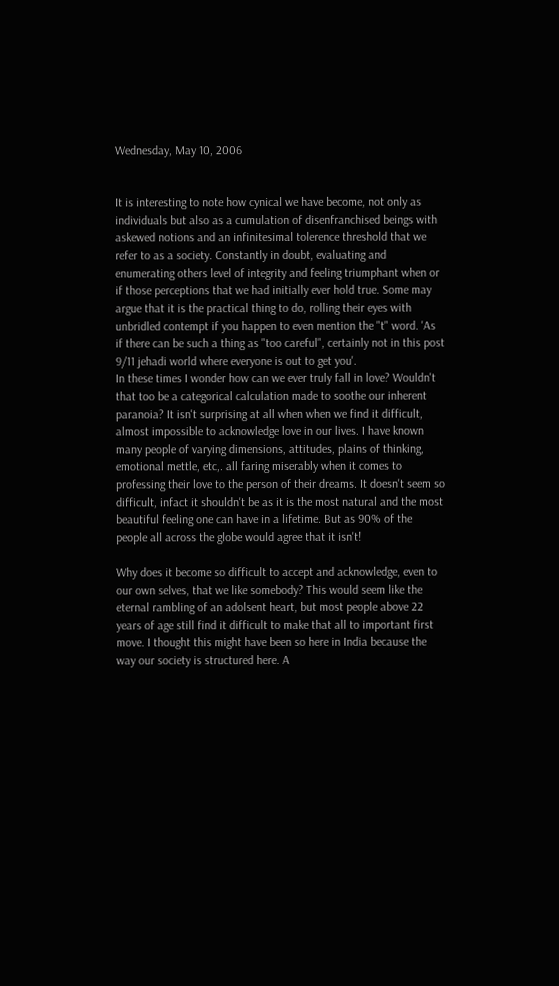Wednesday, May 10, 2006


It is interesting to note how cynical we have become, not only as individuals but also as a cumulation of disenfranchised beings with askewed notions and an infinitesimal tolerence threshold that we refer to as a society. Constantly in doubt, evaluating and enumerating others level of integrity and feeling triumphant when or if those perceptions that we had initially ever hold true. Some may argue that it is the practical thing to do, rolling their eyes with unbridled contempt if you happen to even mention the "t" word. 'As if there can be such a thing as "too careful", certainly not in this post 9/11 jehadi world where everyone is out to get you'.
In these times I wonder how can we ever truly fall in love? Wouldn't that too be a categorical calculation made to soothe our inherent paranoia? It isn't surprising at all when when we find it difficult, almost impossible to acknowledge love in our lives. I have known many people of varying dimensions, attitudes, plains of thinking, emotional mettle, etc,. all faring miserably when it comes to professing their love to the person of their dreams. It doesn't seem so difficult, infact it shouldn't be as it is the most natural and the most beautiful feeling one can have in a lifetime. But as 90% of the people all across the globe would agree that it isn't!

Why does it become so difficult to accept and acknowledge, even to our own selves, that we like somebody? This would seem like the eternal rambling of an adolsent heart, but most people above 22 years of age still find it difficult to make that all to important first move. I thought this might have been so here in India because the way our society is structured here. A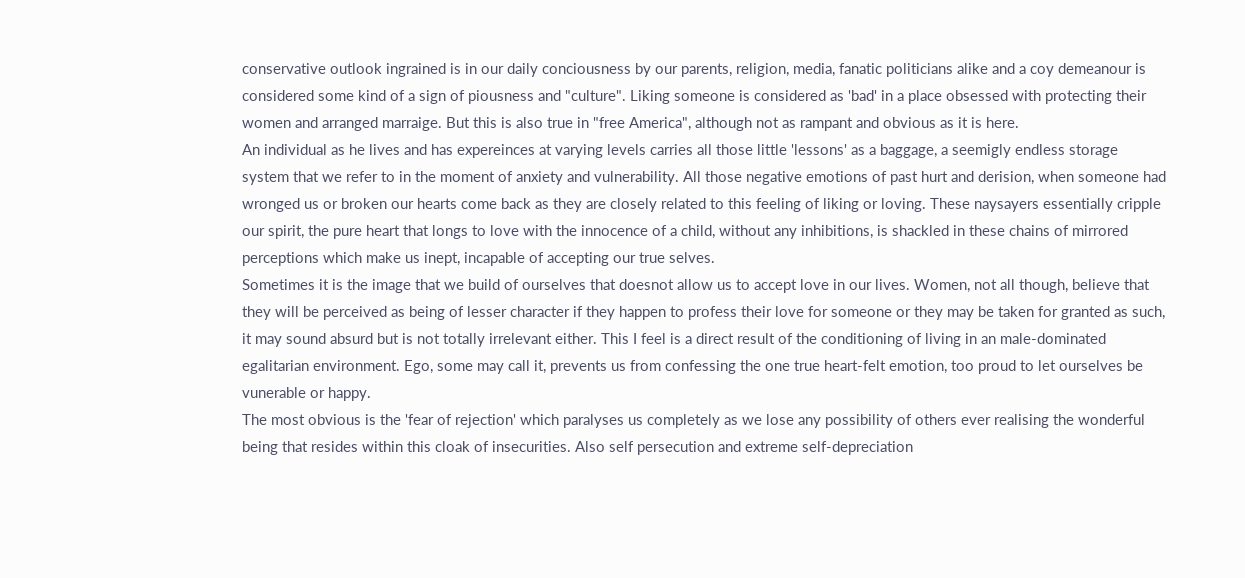conservative outlook ingrained is in our daily conciousness by our parents, religion, media, fanatic politicians alike and a coy demeanour is considered some kind of a sign of piousness and "culture". Liking someone is considered as 'bad' in a place obsessed with protecting their women and arranged marraige. But this is also true in "free America", although not as rampant and obvious as it is here.
An individual as he lives and has expereinces at varying levels carries all those little 'lessons' as a baggage, a seemigly endless storage system that we refer to in the moment of anxiety and vulnerability. All those negative emotions of past hurt and derision, when someone had wronged us or broken our hearts come back as they are closely related to this feeling of liking or loving. These naysayers essentially cripple our spirit, the pure heart that longs to love with the innocence of a child, without any inhibitions, is shackled in these chains of mirrored perceptions which make us inept, incapable of accepting our true selves.
Sometimes it is the image that we build of ourselves that doesnot allow us to accept love in our lives. Women, not all though, believe that they will be perceived as being of lesser character if they happen to profess their love for someone or they may be taken for granted as such, it may sound absurd but is not totally irrelevant either. This I feel is a direct result of the conditioning of living in an male-dominated egalitarian environment. Ego, some may call it, prevents us from confessing the one true heart-felt emotion, too proud to let ourselves be vunerable or happy.
The most obvious is the 'fear of rejection' which paralyses us completely as we lose any possibility of others ever realising the wonderful being that resides within this cloak of insecurities. Also self persecution and extreme self-depreciation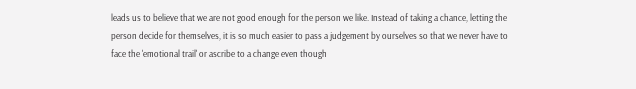leads us to believe that we are not good enough for the person we like. Instead of taking a chance, letting the person decide for themselves, it is so much easier to pass a judgement by ourselves so that we never have to face the 'emotional trail' or ascribe to a change even though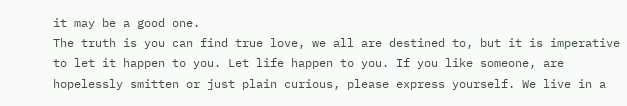it may be a good one.
The truth is you can find true love, we all are destined to, but it is imperative to let it happen to you. Let life happen to you. If you like someone, are hopelessly smitten or just plain curious, please express yourself. We live in a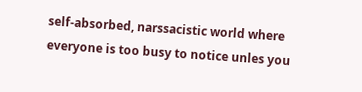self-absorbed, narssacistic world where everyone is too busy to notice unles you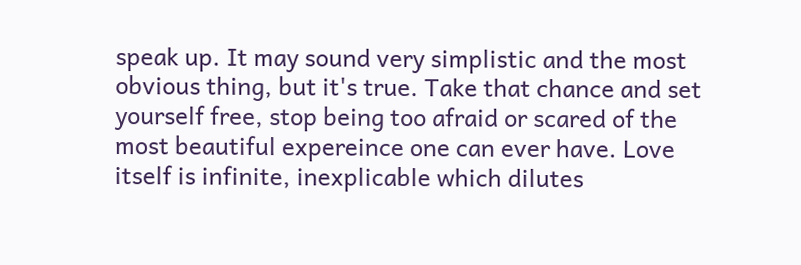speak up. It may sound very simplistic and the most obvious thing, but it's true. Take that chance and set yourself free, stop being too afraid or scared of the most beautiful expereince one can ever have. Love itself is infinite, inexplicable which dilutes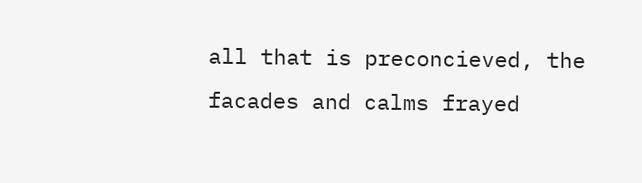all that is preconcieved, the facades and calms frayed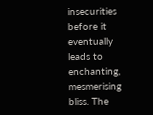insecurities before it eventually leads to enchanting, mesmerising bliss. The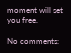moment will set you free.

No comments: